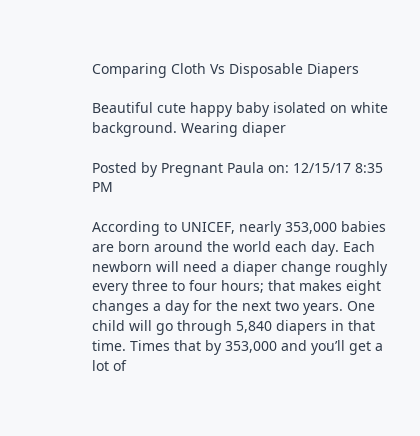Comparing Cloth Vs Disposable Diapers

Beautiful cute happy baby isolated on white background. Wearing diaper

Posted by Pregnant Paula on: 12/15/17 8:35 PM

According to UNICEF, nearly 353,000 babies are born around the world each day. Each newborn will need a diaper change roughly every three to four hours; that makes eight changes a day for the next two years. One child will go through 5,840 diapers in that time. Times that by 353,000 and you’ll get a lot of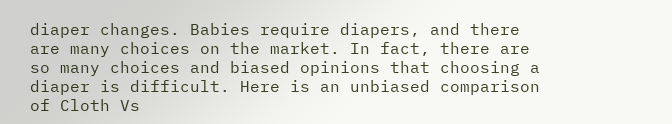diaper changes. Babies require diapers, and there are many choices on the market. In fact, there are so many choices and biased opinions that choosing a diaper is difficult. Here is an unbiased comparison of Cloth Vs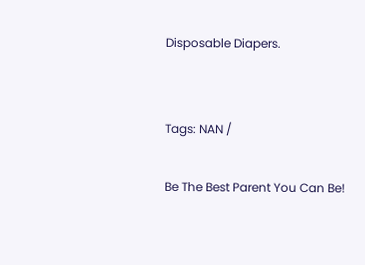Disposable Diapers.


Tags: NAN /

Be The Best Parent You Can Be!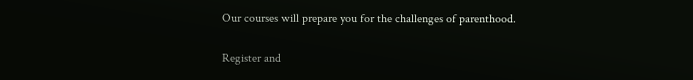Our courses will prepare you for the challenges of parenthood.

Register and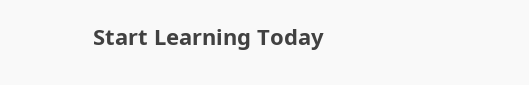Start Learning Today